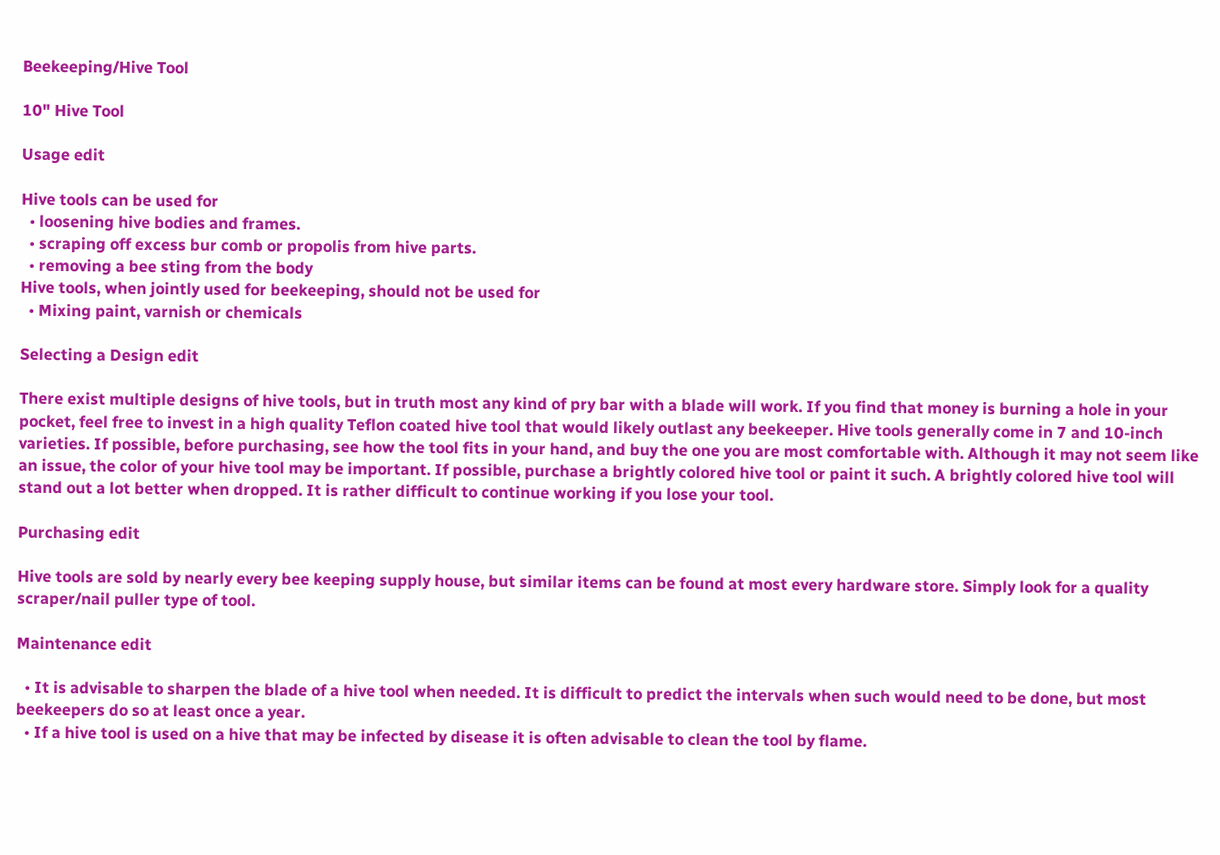Beekeeping/Hive Tool

10" Hive Tool

Usage edit

Hive tools can be used for
  • loosening hive bodies and frames.
  • scraping off excess bur comb or propolis from hive parts.
  • removing a bee sting from the body
Hive tools, when jointly used for beekeeping, should not be used for
  • Mixing paint, varnish or chemicals

Selecting a Design edit

There exist multiple designs of hive tools, but in truth most any kind of pry bar with a blade will work. If you find that money is burning a hole in your pocket, feel free to invest in a high quality Teflon coated hive tool that would likely outlast any beekeeper. Hive tools generally come in 7 and 10-inch varieties. If possible, before purchasing, see how the tool fits in your hand, and buy the one you are most comfortable with. Although it may not seem like an issue, the color of your hive tool may be important. If possible, purchase a brightly colored hive tool or paint it such. A brightly colored hive tool will stand out a lot better when dropped. It is rather difficult to continue working if you lose your tool.

Purchasing edit

Hive tools are sold by nearly every bee keeping supply house, but similar items can be found at most every hardware store. Simply look for a quality scraper/nail puller type of tool.

Maintenance edit

  • It is advisable to sharpen the blade of a hive tool when needed. It is difficult to predict the intervals when such would need to be done, but most beekeepers do so at least once a year.
  • If a hive tool is used on a hive that may be infected by disease it is often advisable to clean the tool by flame.